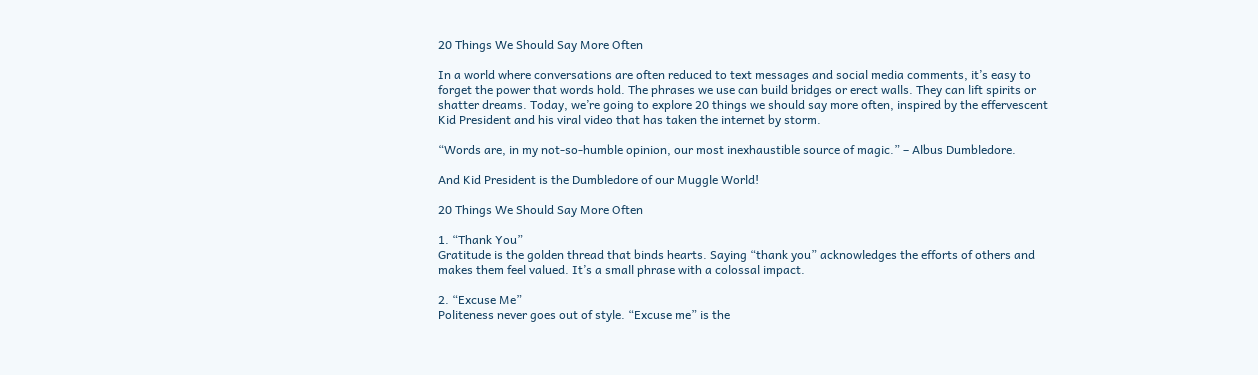20 Things We Should Say More Often

In a world where conversations are often reduced to text messages and social media comments, it’s easy to forget the power that words hold. The phrases we use can build bridges or erect walls. They can lift spirits or shatter dreams. Today, we’re going to explore 20 things we should say more often, inspired by the effervescent Kid President and his viral video that has taken the internet by storm.

“Words are, in my not-so-humble opinion, our most inexhaustible source of magic.” – Albus Dumbledore.

And Kid President is the Dumbledore of our Muggle World!

20 Things We Should Say More Often

1. “Thank You”
Gratitude is the golden thread that binds hearts. Saying “thank you” acknowledges the efforts of others and makes them feel valued. It’s a small phrase with a colossal impact.

2. “Excuse Me”
Politeness never goes out of style. “Excuse me” is the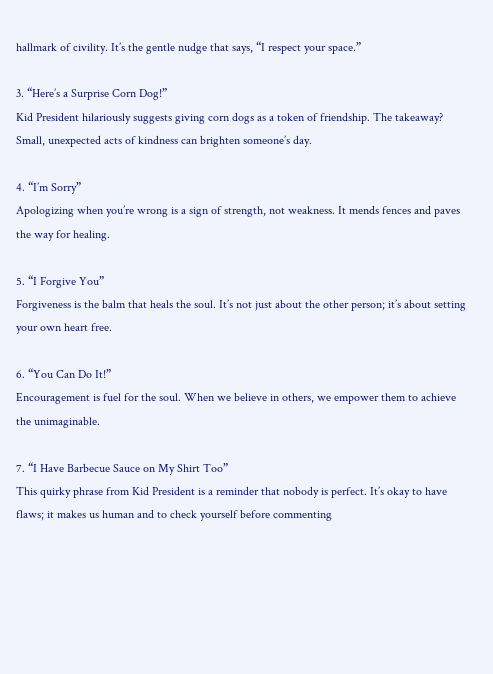hallmark of civility. It’s the gentle nudge that says, “I respect your space.”

3. “Here’s a Surprise Corn Dog!”
Kid President hilariously suggests giving corn dogs as a token of friendship. The takeaway? Small, unexpected acts of kindness can brighten someone’s day.

4. “I’m Sorry”
Apologizing when you’re wrong is a sign of strength, not weakness. It mends fences and paves the way for healing.

5. “I Forgive You”
Forgiveness is the balm that heals the soul. It’s not just about the other person; it’s about setting your own heart free.

6. “You Can Do It!”
Encouragement is fuel for the soul. When we believe in others, we empower them to achieve the unimaginable.

7. “I Have Barbecue Sauce on My Shirt Too”
This quirky phrase from Kid President is a reminder that nobody is perfect. It’s okay to have flaws; it makes us human and to check yourself before commenting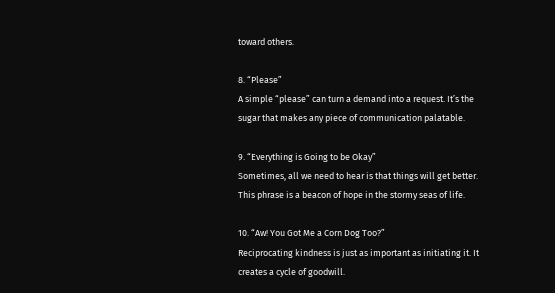toward others.

8. “Please”
A simple “please” can turn a demand into a request. It’s the sugar that makes any piece of communication palatable.

9. “Everything is Going to be Okay”
Sometimes, all we need to hear is that things will get better. This phrase is a beacon of hope in the stormy seas of life.

10. “Aw! You Got Me a Corn Dog Too?”
Reciprocating kindness is just as important as initiating it. It creates a cycle of goodwill.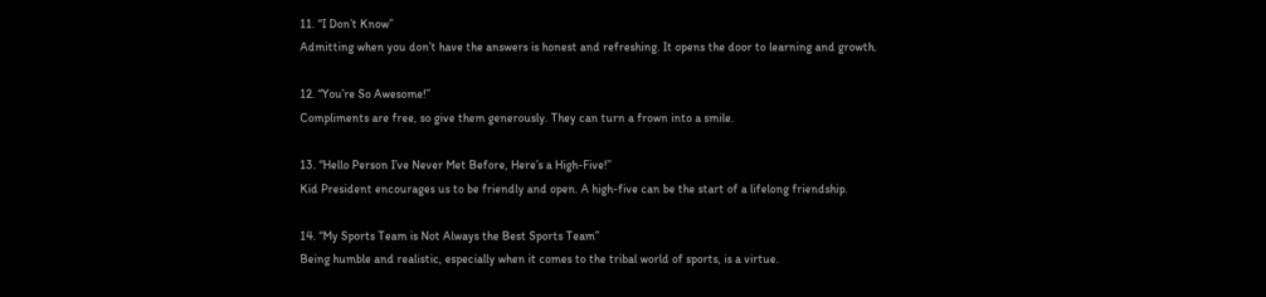11. “I Don’t Know”
Admitting when you don’t have the answers is honest and refreshing. It opens the door to learning and growth.

12. “You’re So Awesome!”
Compliments are free, so give them generously. They can turn a frown into a smile.

13. “Hello Person I’ve Never Met Before, Here’s a High-Five!”
Kid President encourages us to be friendly and open. A high-five can be the start of a lifelong friendship.

14. “My Sports Team is Not Always the Best Sports Team”
Being humble and realistic, especially when it comes to the tribal world of sports, is a virtue.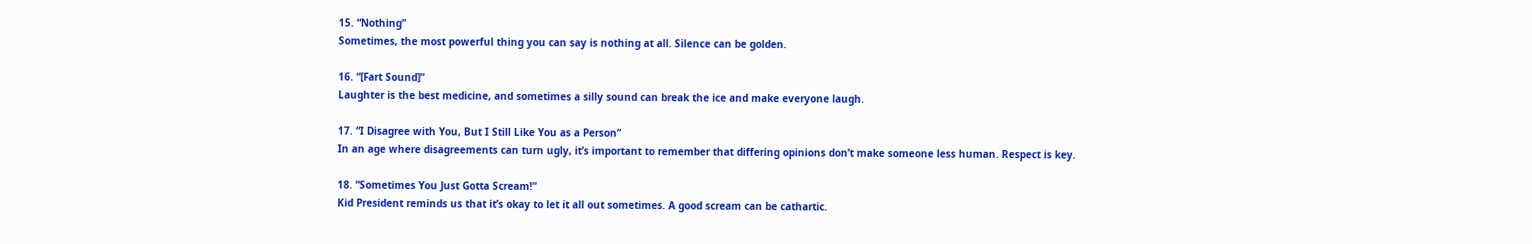15. “Nothing”
Sometimes, the most powerful thing you can say is nothing at all. Silence can be golden.

16. “[Fart Sound]”
Laughter is the best medicine, and sometimes a silly sound can break the ice and make everyone laugh.

17. “I Disagree with You, But I Still Like You as a Person”
In an age where disagreements can turn ugly, it’s important to remember that differing opinions don’t make someone less human. Respect is key.

18. “Sometimes You Just Gotta Scream!”
Kid President reminds us that it’s okay to let it all out sometimes. A good scream can be cathartic.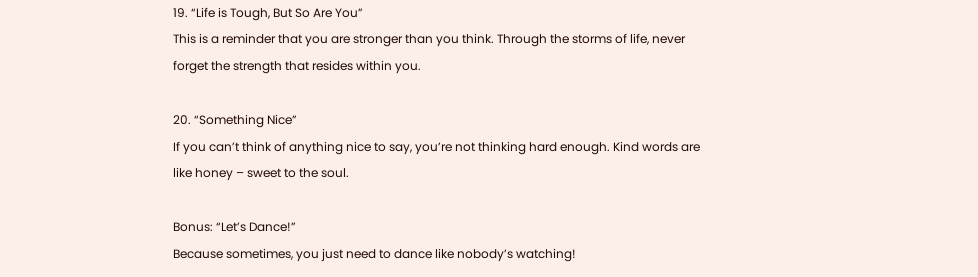19. “Life is Tough, But So Are You”
This is a reminder that you are stronger than you think. Through the storms of life, never forget the strength that resides within you.

20. “Something Nice”
If you can’t think of anything nice to say, you’re not thinking hard enough. Kind words are like honey – sweet to the soul.

Bonus: “Let’s Dance!”
Because sometimes, you just need to dance like nobody’s watching!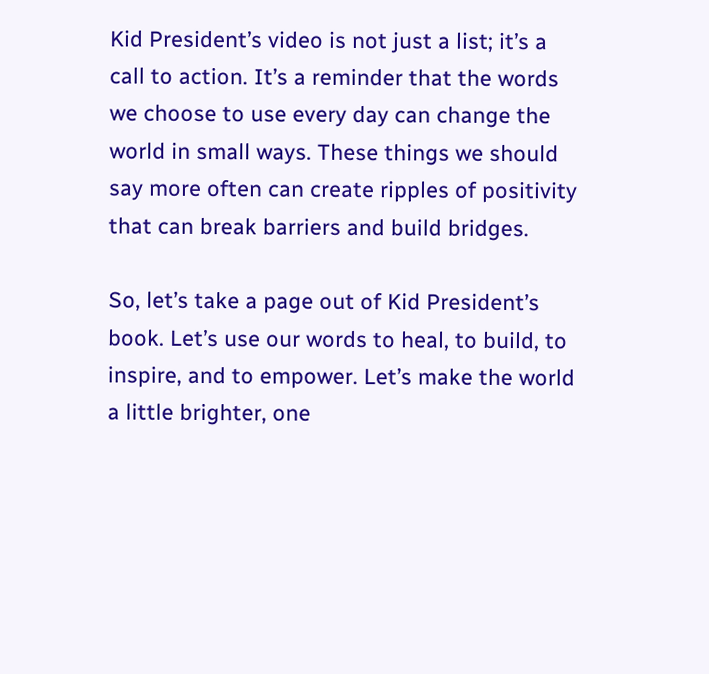Kid President’s video is not just a list; it’s a call to action. It’s a reminder that the words we choose to use every day can change the world in small ways. These things we should say more often can create ripples of positivity that can break barriers and build bridges.

So, let’s take a page out of Kid President’s book. Let’s use our words to heal, to build, to inspire, and to empower. Let’s make the world a little brighter, one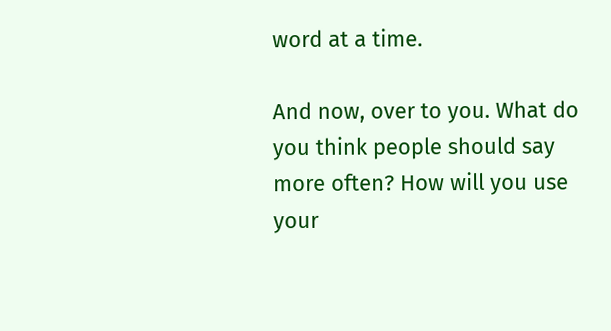word at a time.

And now, over to you. What do you think people should say more often? How will you use your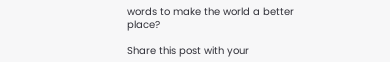words to make the world a better place?

Share this post with your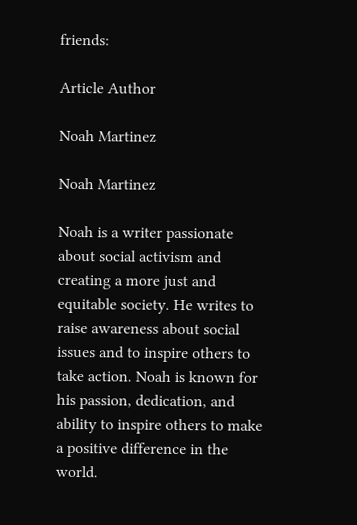friends:

Article Author

Noah Martinez

Noah Martinez

Noah is a writer passionate about social activism and creating a more just and equitable society. He writes to raise awareness about social issues and to inspire others to take action. Noah is known for his passion, dedication, and ability to inspire others to make a positive difference in the world.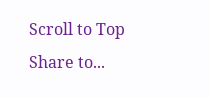Scroll to Top
Share to...